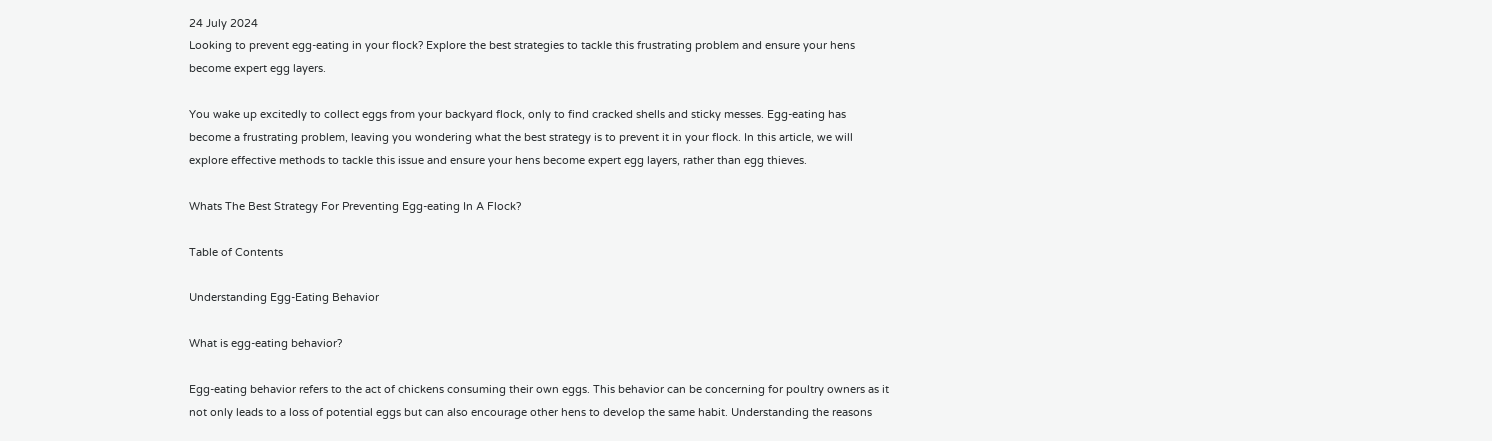24 July 2024
Looking to prevent egg-eating in your flock? Explore the best strategies to tackle this frustrating problem and ensure your hens become expert egg layers.

You wake up excitedly to collect eggs from your backyard flock, only to find cracked shells and sticky messes. Egg-eating has become a frustrating problem, leaving you wondering what the best strategy is to prevent it in your flock. In this article, we will explore effective methods to tackle this issue and ensure your hens become expert egg layers, rather than egg thieves.

Whats The Best Strategy For Preventing Egg-eating In A Flock?

Table of Contents

Understanding Egg-Eating Behavior

What is egg-eating behavior?

Egg-eating behavior refers to the act of chickens consuming their own eggs. This behavior can be concerning for poultry owners as it not only leads to a loss of potential eggs but can also encourage other hens to develop the same habit. Understanding the reasons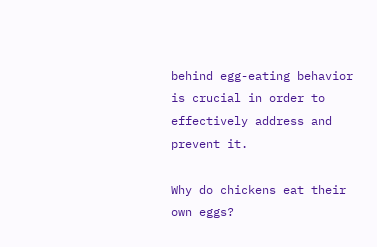behind egg-eating behavior is crucial in order to effectively address and prevent it.

Why do chickens eat their own eggs?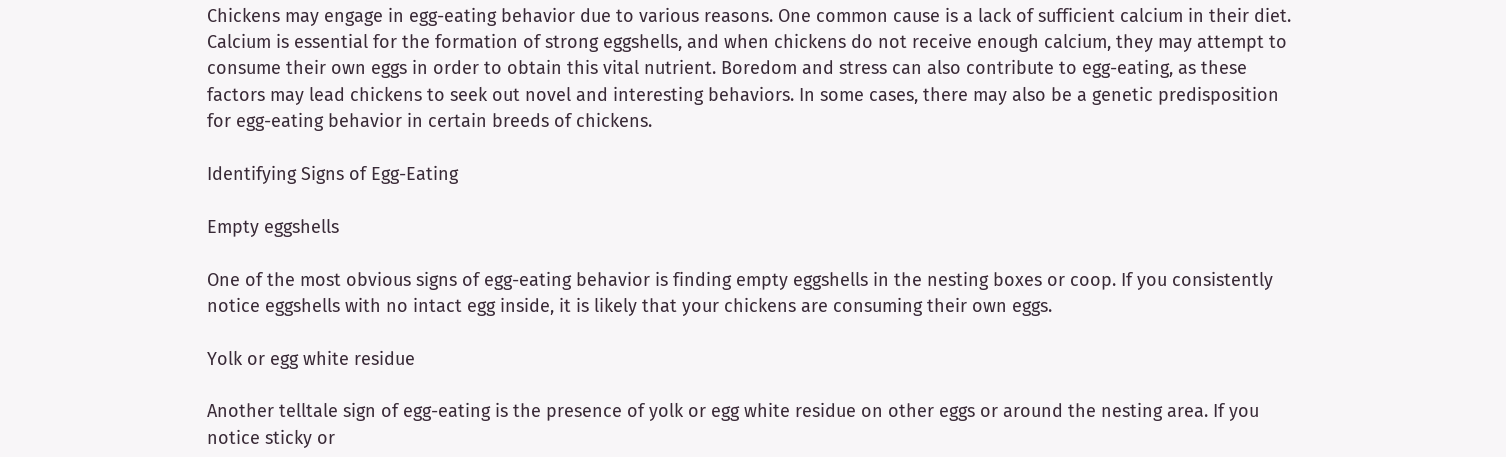Chickens may engage in egg-eating behavior due to various reasons. One common cause is a lack of sufficient calcium in their diet. Calcium is essential for the formation of strong eggshells, and when chickens do not receive enough calcium, they may attempt to consume their own eggs in order to obtain this vital nutrient. Boredom and stress can also contribute to egg-eating, as these factors may lead chickens to seek out novel and interesting behaviors. In some cases, there may also be a genetic predisposition for egg-eating behavior in certain breeds of chickens.

Identifying Signs of Egg-Eating

Empty eggshells

One of the most obvious signs of egg-eating behavior is finding empty eggshells in the nesting boxes or coop. If you consistently notice eggshells with no intact egg inside, it is likely that your chickens are consuming their own eggs.

Yolk or egg white residue

Another telltale sign of egg-eating is the presence of yolk or egg white residue on other eggs or around the nesting area. If you notice sticky or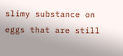slimy substance on eggs that are still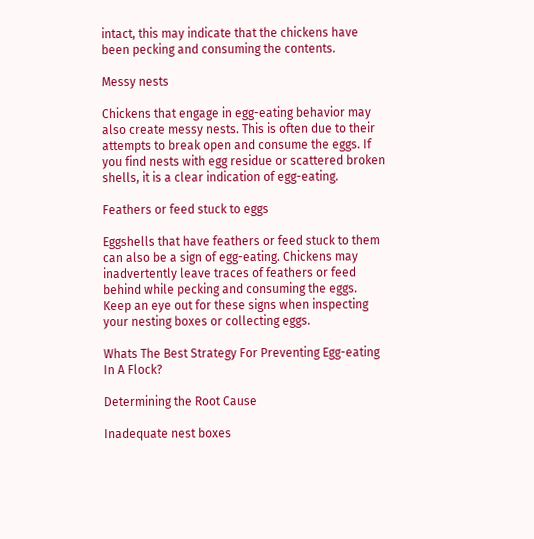intact, this may indicate that the chickens have been pecking and consuming the contents.

Messy nests

Chickens that engage in egg-eating behavior may also create messy nests. This is often due to their attempts to break open and consume the eggs. If you find nests with egg residue or scattered broken shells, it is a clear indication of egg-eating.

Feathers or feed stuck to eggs

Eggshells that have feathers or feed stuck to them can also be a sign of egg-eating. Chickens may inadvertently leave traces of feathers or feed behind while pecking and consuming the eggs. Keep an eye out for these signs when inspecting your nesting boxes or collecting eggs.

Whats The Best Strategy For Preventing Egg-eating In A Flock?

Determining the Root Cause

Inadequate nest boxes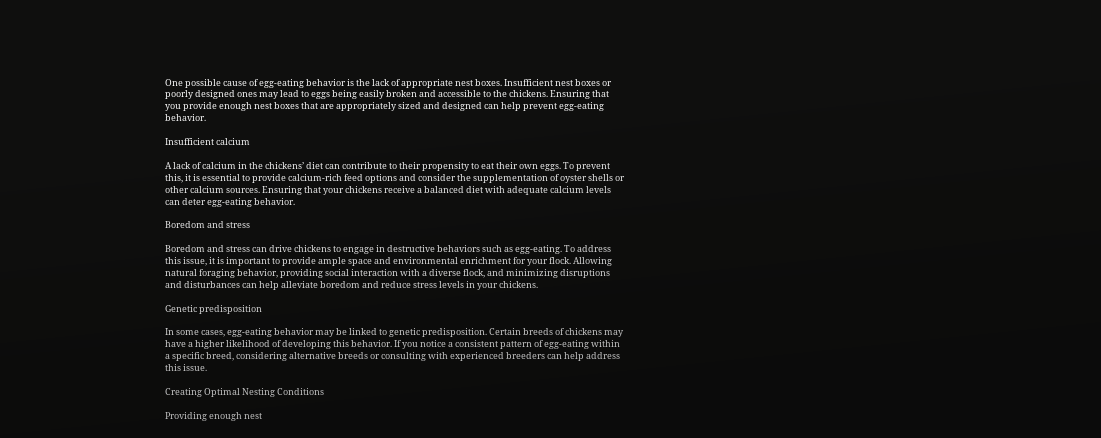One possible cause of egg-eating behavior is the lack of appropriate nest boxes. Insufficient nest boxes or poorly designed ones may lead to eggs being easily broken and accessible to the chickens. Ensuring that you provide enough nest boxes that are appropriately sized and designed can help prevent egg-eating behavior.

Insufficient calcium

A lack of calcium in the chickens’ diet can contribute to their propensity to eat their own eggs. To prevent this, it is essential to provide calcium-rich feed options and consider the supplementation of oyster shells or other calcium sources. Ensuring that your chickens receive a balanced diet with adequate calcium levels can deter egg-eating behavior.

Boredom and stress

Boredom and stress can drive chickens to engage in destructive behaviors such as egg-eating. To address this issue, it is important to provide ample space and environmental enrichment for your flock. Allowing natural foraging behavior, providing social interaction with a diverse flock, and minimizing disruptions and disturbances can help alleviate boredom and reduce stress levels in your chickens.

Genetic predisposition

In some cases, egg-eating behavior may be linked to genetic predisposition. Certain breeds of chickens may have a higher likelihood of developing this behavior. If you notice a consistent pattern of egg-eating within a specific breed, considering alternative breeds or consulting with experienced breeders can help address this issue.

Creating Optimal Nesting Conditions

Providing enough nest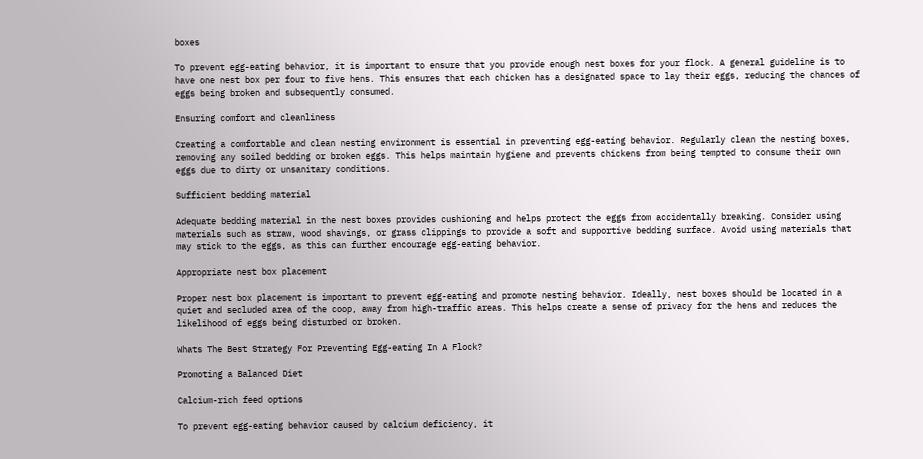boxes

To prevent egg-eating behavior, it is important to ensure that you provide enough nest boxes for your flock. A general guideline is to have one nest box per four to five hens. This ensures that each chicken has a designated space to lay their eggs, reducing the chances of eggs being broken and subsequently consumed.

Ensuring comfort and cleanliness

Creating a comfortable and clean nesting environment is essential in preventing egg-eating behavior. Regularly clean the nesting boxes, removing any soiled bedding or broken eggs. This helps maintain hygiene and prevents chickens from being tempted to consume their own eggs due to dirty or unsanitary conditions.

Sufficient bedding material

Adequate bedding material in the nest boxes provides cushioning and helps protect the eggs from accidentally breaking. Consider using materials such as straw, wood shavings, or grass clippings to provide a soft and supportive bedding surface. Avoid using materials that may stick to the eggs, as this can further encourage egg-eating behavior.

Appropriate nest box placement

Proper nest box placement is important to prevent egg-eating and promote nesting behavior. Ideally, nest boxes should be located in a quiet and secluded area of the coop, away from high-traffic areas. This helps create a sense of privacy for the hens and reduces the likelihood of eggs being disturbed or broken.

Whats The Best Strategy For Preventing Egg-eating In A Flock?

Promoting a Balanced Diet

Calcium-rich feed options

To prevent egg-eating behavior caused by calcium deficiency, it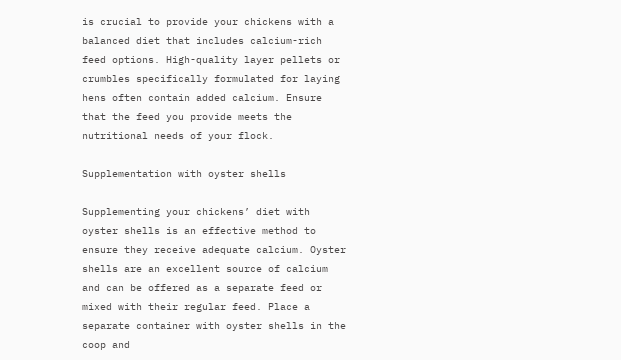is crucial to provide your chickens with a balanced diet that includes calcium-rich feed options. High-quality layer pellets or crumbles specifically formulated for laying hens often contain added calcium. Ensure that the feed you provide meets the nutritional needs of your flock.

Supplementation with oyster shells

Supplementing your chickens’ diet with oyster shells is an effective method to ensure they receive adequate calcium. Oyster shells are an excellent source of calcium and can be offered as a separate feed or mixed with their regular feed. Place a separate container with oyster shells in the coop and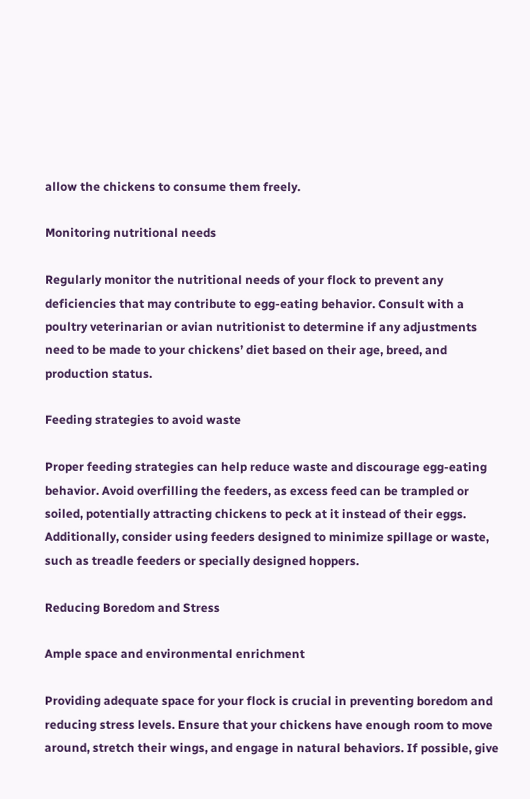allow the chickens to consume them freely.

Monitoring nutritional needs

Regularly monitor the nutritional needs of your flock to prevent any deficiencies that may contribute to egg-eating behavior. Consult with a poultry veterinarian or avian nutritionist to determine if any adjustments need to be made to your chickens’ diet based on their age, breed, and production status.

Feeding strategies to avoid waste

Proper feeding strategies can help reduce waste and discourage egg-eating behavior. Avoid overfilling the feeders, as excess feed can be trampled or soiled, potentially attracting chickens to peck at it instead of their eggs. Additionally, consider using feeders designed to minimize spillage or waste, such as treadle feeders or specially designed hoppers.

Reducing Boredom and Stress

Ample space and environmental enrichment

Providing adequate space for your flock is crucial in preventing boredom and reducing stress levels. Ensure that your chickens have enough room to move around, stretch their wings, and engage in natural behaviors. If possible, give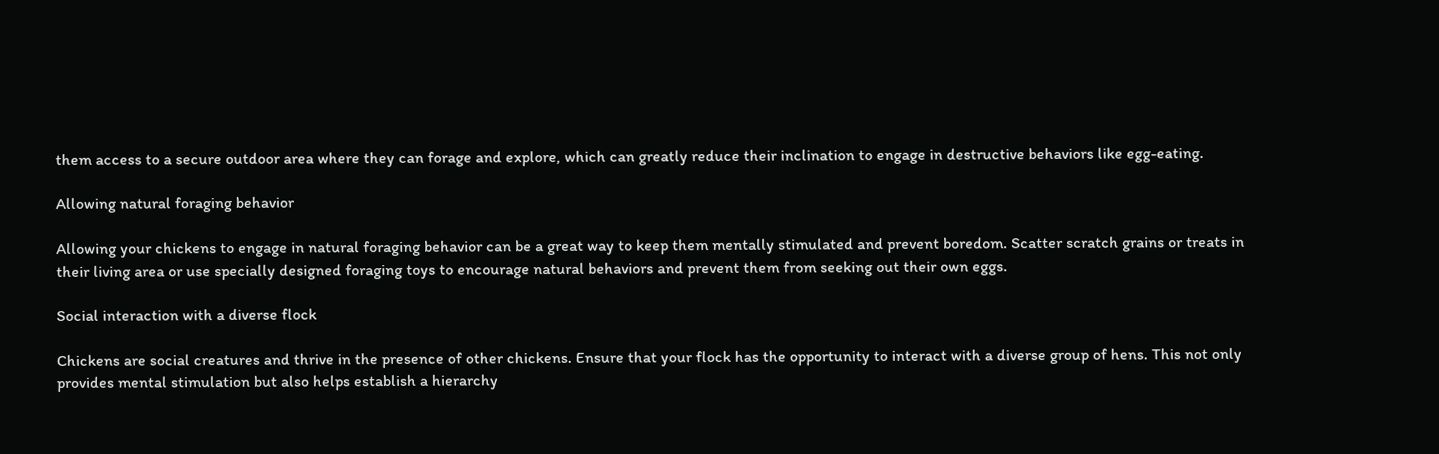them access to a secure outdoor area where they can forage and explore, which can greatly reduce their inclination to engage in destructive behaviors like egg-eating.

Allowing natural foraging behavior

Allowing your chickens to engage in natural foraging behavior can be a great way to keep them mentally stimulated and prevent boredom. Scatter scratch grains or treats in their living area or use specially designed foraging toys to encourage natural behaviors and prevent them from seeking out their own eggs.

Social interaction with a diverse flock

Chickens are social creatures and thrive in the presence of other chickens. Ensure that your flock has the opportunity to interact with a diverse group of hens. This not only provides mental stimulation but also helps establish a hierarchy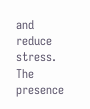and reduce stress. The presence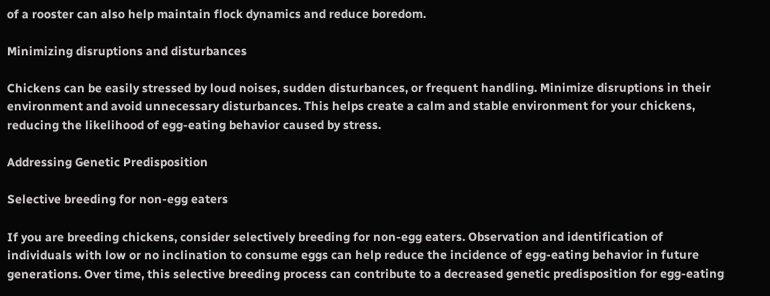of a rooster can also help maintain flock dynamics and reduce boredom.

Minimizing disruptions and disturbances

Chickens can be easily stressed by loud noises, sudden disturbances, or frequent handling. Minimize disruptions in their environment and avoid unnecessary disturbances. This helps create a calm and stable environment for your chickens, reducing the likelihood of egg-eating behavior caused by stress.

Addressing Genetic Predisposition

Selective breeding for non-egg eaters

If you are breeding chickens, consider selectively breeding for non-egg eaters. Observation and identification of individuals with low or no inclination to consume eggs can help reduce the incidence of egg-eating behavior in future generations. Over time, this selective breeding process can contribute to a decreased genetic predisposition for egg-eating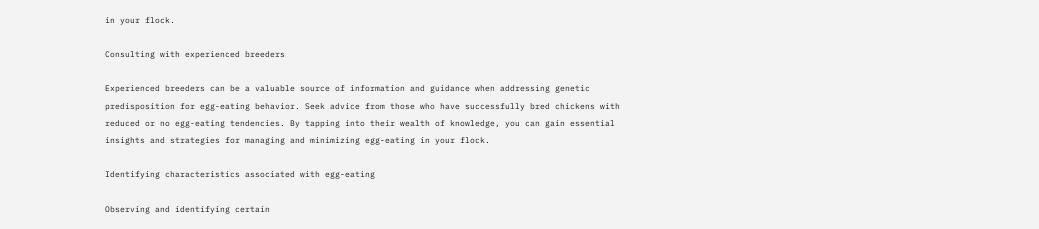in your flock.

Consulting with experienced breeders

Experienced breeders can be a valuable source of information and guidance when addressing genetic predisposition for egg-eating behavior. Seek advice from those who have successfully bred chickens with reduced or no egg-eating tendencies. By tapping into their wealth of knowledge, you can gain essential insights and strategies for managing and minimizing egg-eating in your flock.

Identifying characteristics associated with egg-eating

Observing and identifying certain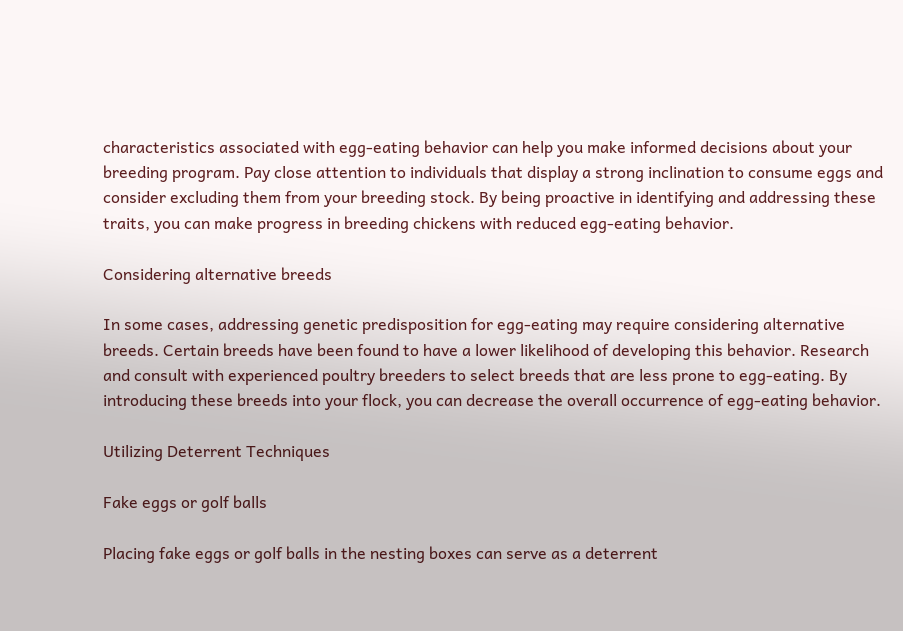characteristics associated with egg-eating behavior can help you make informed decisions about your breeding program. Pay close attention to individuals that display a strong inclination to consume eggs and consider excluding them from your breeding stock. By being proactive in identifying and addressing these traits, you can make progress in breeding chickens with reduced egg-eating behavior.

Considering alternative breeds

In some cases, addressing genetic predisposition for egg-eating may require considering alternative breeds. Certain breeds have been found to have a lower likelihood of developing this behavior. Research and consult with experienced poultry breeders to select breeds that are less prone to egg-eating. By introducing these breeds into your flock, you can decrease the overall occurrence of egg-eating behavior.

Utilizing Deterrent Techniques

Fake eggs or golf balls

Placing fake eggs or golf balls in the nesting boxes can serve as a deterrent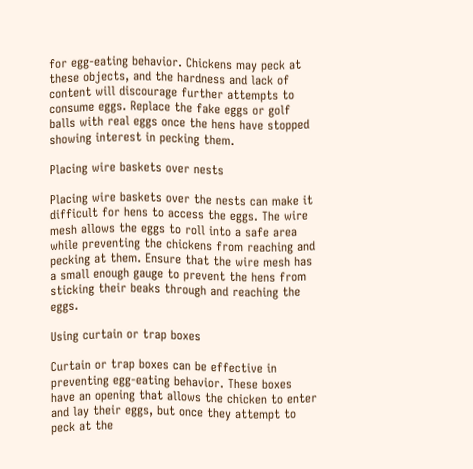for egg-eating behavior. Chickens may peck at these objects, and the hardness and lack of content will discourage further attempts to consume eggs. Replace the fake eggs or golf balls with real eggs once the hens have stopped showing interest in pecking them.

Placing wire baskets over nests

Placing wire baskets over the nests can make it difficult for hens to access the eggs. The wire mesh allows the eggs to roll into a safe area while preventing the chickens from reaching and pecking at them. Ensure that the wire mesh has a small enough gauge to prevent the hens from sticking their beaks through and reaching the eggs.

Using curtain or trap boxes

Curtain or trap boxes can be effective in preventing egg-eating behavior. These boxes have an opening that allows the chicken to enter and lay their eggs, but once they attempt to peck at the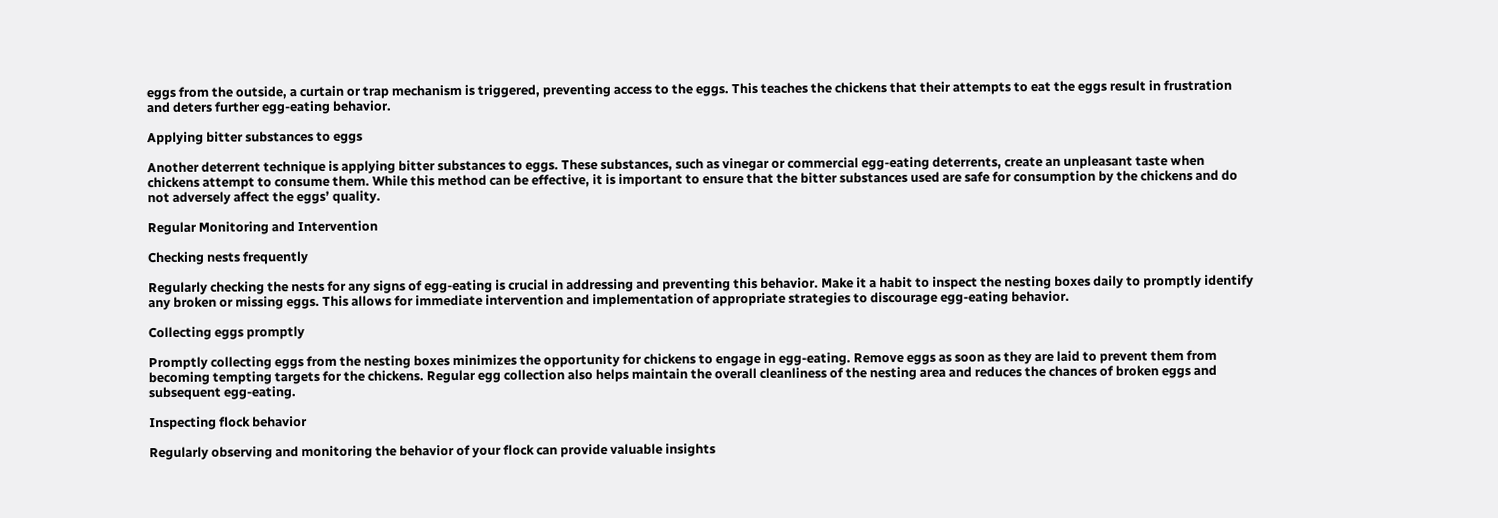eggs from the outside, a curtain or trap mechanism is triggered, preventing access to the eggs. This teaches the chickens that their attempts to eat the eggs result in frustration and deters further egg-eating behavior.

Applying bitter substances to eggs

Another deterrent technique is applying bitter substances to eggs. These substances, such as vinegar or commercial egg-eating deterrents, create an unpleasant taste when chickens attempt to consume them. While this method can be effective, it is important to ensure that the bitter substances used are safe for consumption by the chickens and do not adversely affect the eggs’ quality.

Regular Monitoring and Intervention

Checking nests frequently

Regularly checking the nests for any signs of egg-eating is crucial in addressing and preventing this behavior. Make it a habit to inspect the nesting boxes daily to promptly identify any broken or missing eggs. This allows for immediate intervention and implementation of appropriate strategies to discourage egg-eating behavior.

Collecting eggs promptly

Promptly collecting eggs from the nesting boxes minimizes the opportunity for chickens to engage in egg-eating. Remove eggs as soon as they are laid to prevent them from becoming tempting targets for the chickens. Regular egg collection also helps maintain the overall cleanliness of the nesting area and reduces the chances of broken eggs and subsequent egg-eating.

Inspecting flock behavior

Regularly observing and monitoring the behavior of your flock can provide valuable insights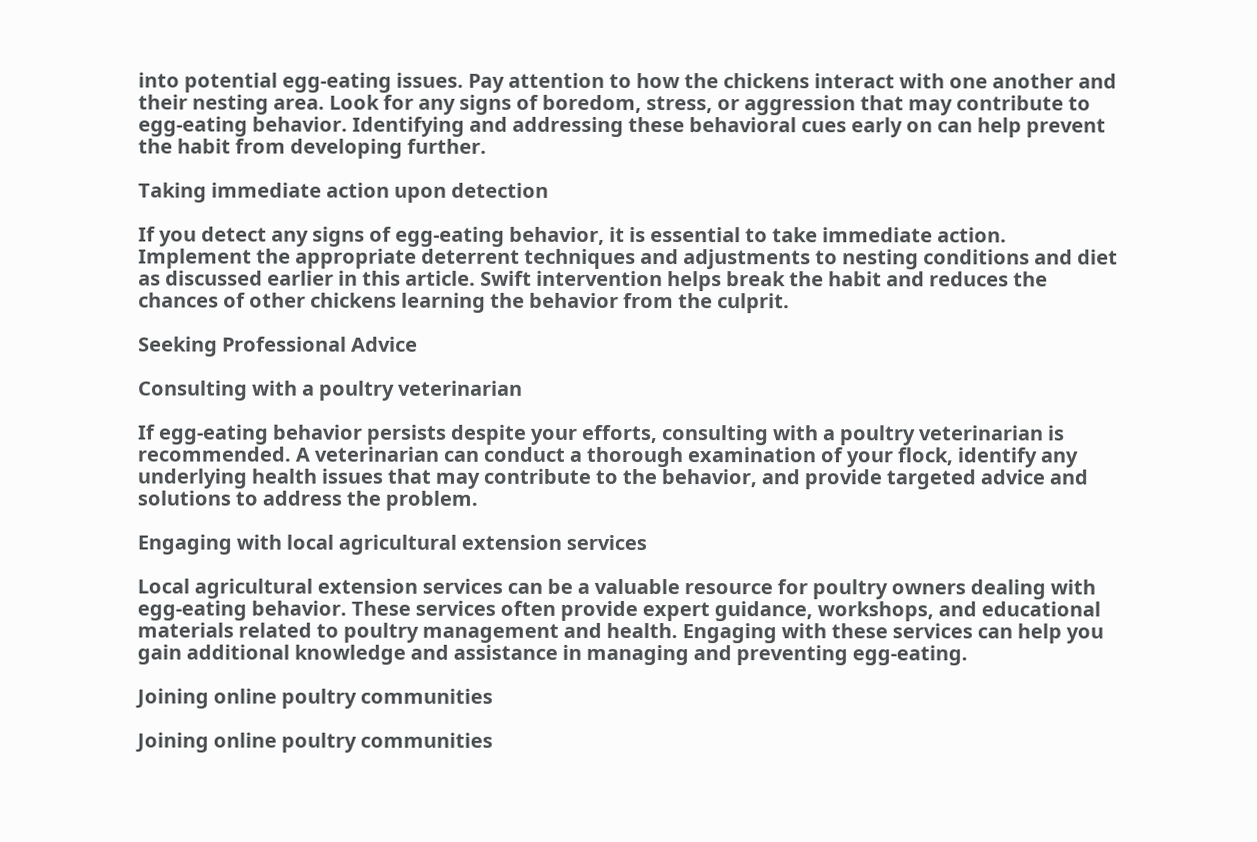into potential egg-eating issues. Pay attention to how the chickens interact with one another and their nesting area. Look for any signs of boredom, stress, or aggression that may contribute to egg-eating behavior. Identifying and addressing these behavioral cues early on can help prevent the habit from developing further.

Taking immediate action upon detection

If you detect any signs of egg-eating behavior, it is essential to take immediate action. Implement the appropriate deterrent techniques and adjustments to nesting conditions and diet as discussed earlier in this article. Swift intervention helps break the habit and reduces the chances of other chickens learning the behavior from the culprit.

Seeking Professional Advice

Consulting with a poultry veterinarian

If egg-eating behavior persists despite your efforts, consulting with a poultry veterinarian is recommended. A veterinarian can conduct a thorough examination of your flock, identify any underlying health issues that may contribute to the behavior, and provide targeted advice and solutions to address the problem.

Engaging with local agricultural extension services

Local agricultural extension services can be a valuable resource for poultry owners dealing with egg-eating behavior. These services often provide expert guidance, workshops, and educational materials related to poultry management and health. Engaging with these services can help you gain additional knowledge and assistance in managing and preventing egg-eating.

Joining online poultry communities

Joining online poultry communities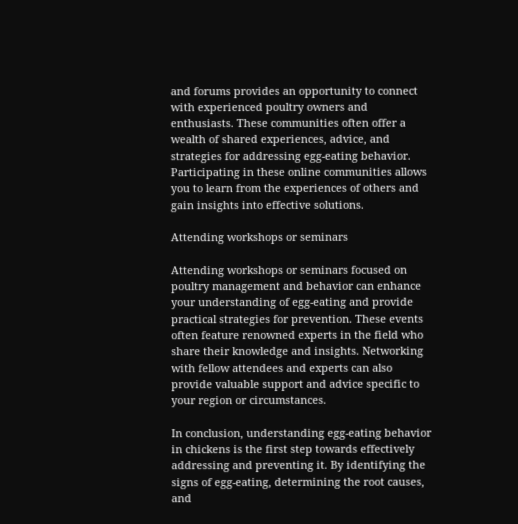and forums provides an opportunity to connect with experienced poultry owners and enthusiasts. These communities often offer a wealth of shared experiences, advice, and strategies for addressing egg-eating behavior. Participating in these online communities allows you to learn from the experiences of others and gain insights into effective solutions.

Attending workshops or seminars

Attending workshops or seminars focused on poultry management and behavior can enhance your understanding of egg-eating and provide practical strategies for prevention. These events often feature renowned experts in the field who share their knowledge and insights. Networking with fellow attendees and experts can also provide valuable support and advice specific to your region or circumstances.

In conclusion, understanding egg-eating behavior in chickens is the first step towards effectively addressing and preventing it. By identifying the signs of egg-eating, determining the root causes, and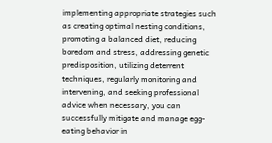implementing appropriate strategies such as creating optimal nesting conditions, promoting a balanced diet, reducing boredom and stress, addressing genetic predisposition, utilizing deterrent techniques, regularly monitoring and intervening, and seeking professional advice when necessary, you can successfully mitigate and manage egg-eating behavior in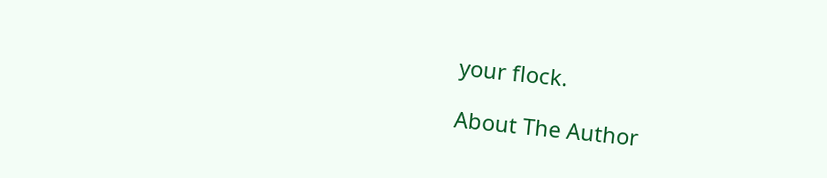your flock.

About The Author